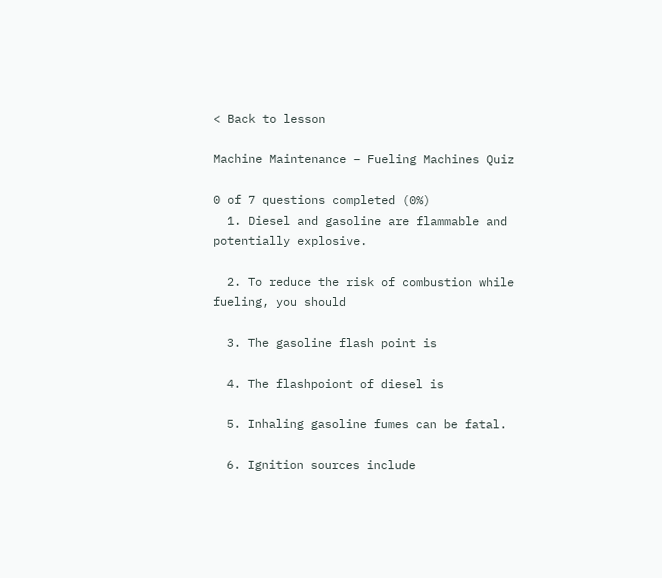< Back to lesson

Machine Maintenance – Fueling Machines Quiz

0 of 7 questions completed (0%)
  1. Diesel and gasoline are flammable and potentially explosive.

  2. To reduce the risk of combustion while fueling, you should

  3. The gasoline flash point is

  4. The flashpoiont of diesel is

  5. Inhaling gasoline fumes can be fatal.

  6. Ignition sources include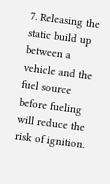7. Releasing the static build up between a vehicle and the fuel source before fueling will reduce the risk of ignition.